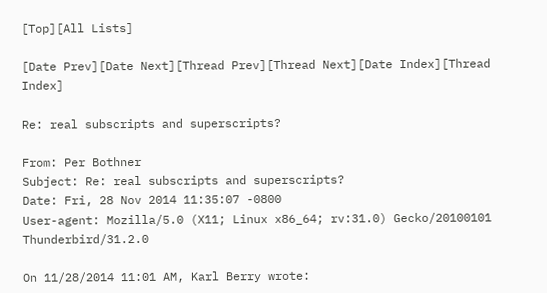[Top][All Lists]

[Date Prev][Date Next][Thread Prev][Thread Next][Date Index][Thread Index]

Re: real subscripts and superscripts?

From: Per Bothner
Subject: Re: real subscripts and superscripts?
Date: Fri, 28 Nov 2014 11:35:07 -0800
User-agent: Mozilla/5.0 (X11; Linux x86_64; rv:31.0) Gecko/20100101 Thunderbird/31.2.0

On 11/28/2014 11:01 AM, Karl Berry wrote: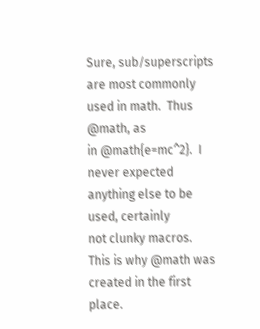Sure, sub/superscripts are most commonly used in math.  Thus @math, as
in @math{e=mc^2}.  I never expected anything else to be used, certainly
not clunky macros.  This is why @math was created in the first place.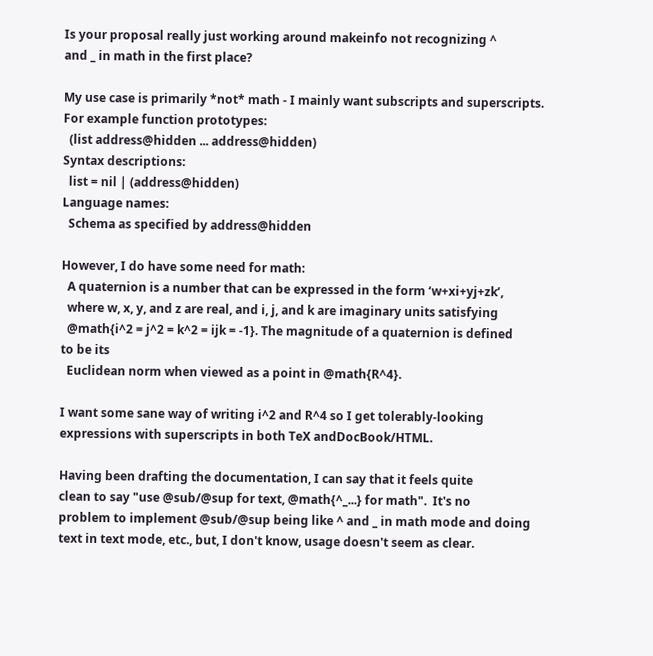Is your proposal really just working around makeinfo not recognizing ^
and _ in math in the first place?

My use case is primarily *not* math - I mainly want subscripts and superscripts.
For example function prototypes:
  (list address@hidden ... address@hidden)
Syntax descriptions:
  list = nil | (address@hidden)
Language names:
  Schema as specified by address@hidden

However, I do have some need for math:
  A quaternion is a number that can be expressed in the form ‘w+xi+yj+zk’,
  where w, x, y, and z are real, and i, j, and k are imaginary units satisfying
  @math{i^2 = j^2 = k^2 = ijk = -1}. The magnitude of a quaternion is defined
to be its
  Euclidean norm when viewed as a point in @math{R^4}.

I want some sane way of writing i^2 and R^4 so I get tolerably-looking
expressions with superscripts in both TeX andDocBook/HTML.

Having been drafting the documentation, I can say that it feels quite
clean to say "use @sub/@sup for text, @math{^_...} for math".  It's no
problem to implement @sub/@sup being like ^ and _ in math mode and doing
text in text mode, etc., but, I don't know, usage doesn't seem as clear.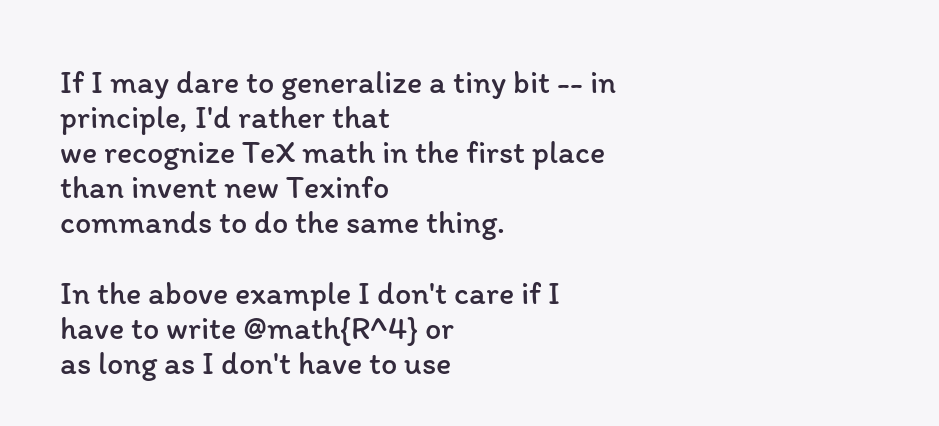If I may dare to generalize a tiny bit -- in principle, I'd rather that
we recognize TeX math in the first place than invent new Texinfo
commands to do the same thing.

In the above example I don't care if I have to write @math{R^4} or
as long as I don't have to use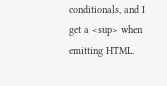conditionals, and I get a <sup> when
emitting HTML.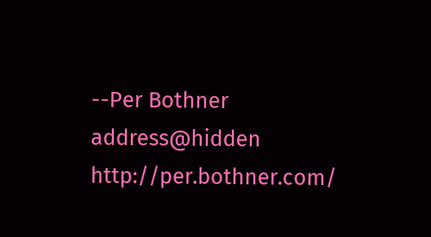--Per Bothner
address@hidden   http://per.bothner.com/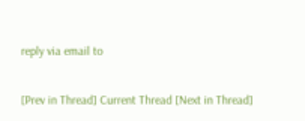reply via email to

[Prev in Thread] Current Thread [Next in Thread]